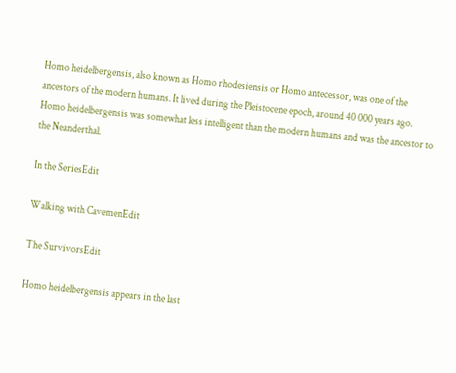Homo heidelbergensis, also known as Homo rhodesiensis or Homo antecessor, was one of the ancestors of the modern humans. It lived during the Pleistocene epoch, around 40 000 years ago. Homo heidelbergensis was somewhat less intelligent than the modern humans and was the ancestor to the Neanderthal.

In the SeriesEdit

Walking with CavemenEdit

The SurvivorsEdit

Homo heidelbergensis appears in the last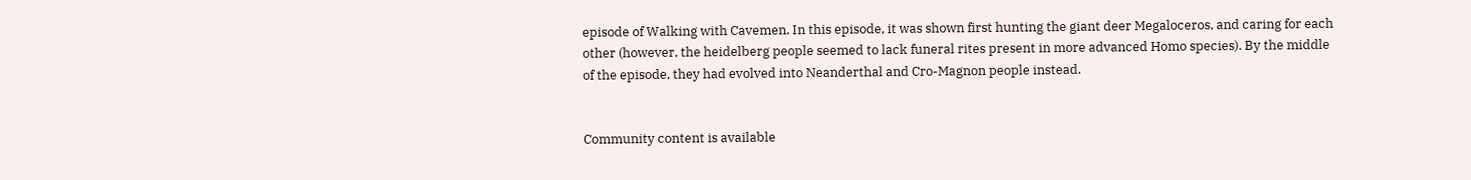episode of Walking with Cavemen. In this episode, it was shown first hunting the giant deer Megaloceros, and caring for each other (however, the heidelberg people seemed to lack funeral rites present in more advanced Homo species). By the middle of the episode, they had evolved into Neanderthal and Cro-Magnon people instead.


Community content is available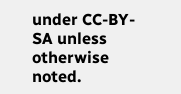under CC-BY-SA unless otherwise noted.